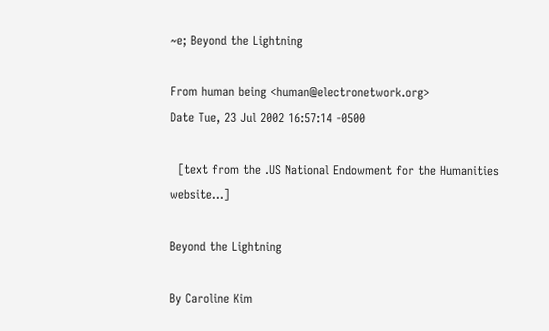~e; Beyond the Lightning

From human being <human@electronetwork.org>
Date Tue, 23 Jul 2002 16:57:14 -0500

  [text from the .US National Endowment for the Humanities website...]

Beyond the Lightning

By Caroline Kim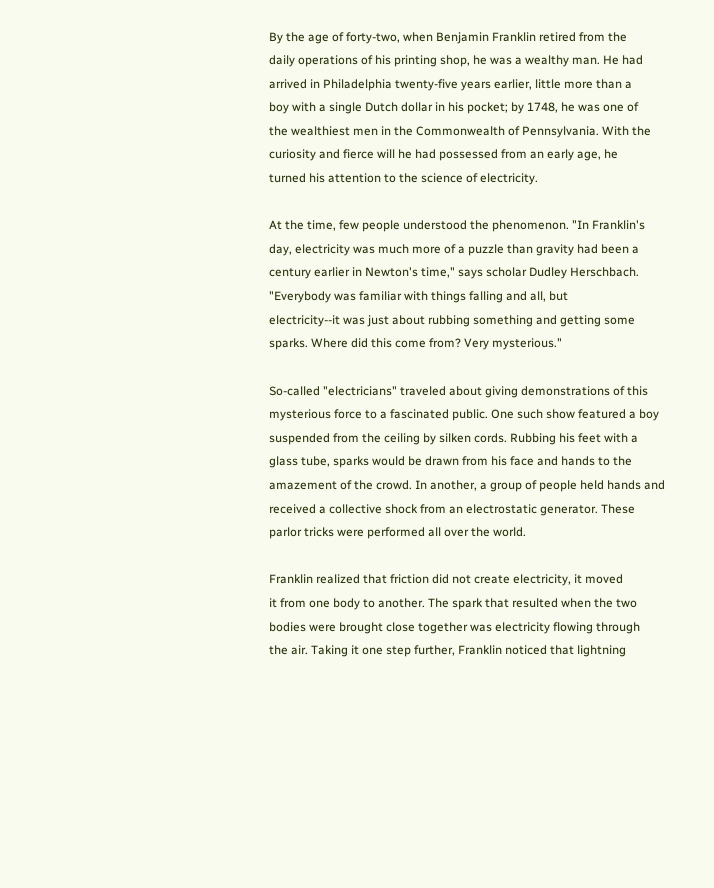By the age of forty-two, when Benjamin Franklin retired from the
daily operations of his printing shop, he was a wealthy man. He had
arrived in Philadelphia twenty-five years earlier, little more than a
boy with a single Dutch dollar in his pocket; by 1748, he was one of
the wealthiest men in the Commonwealth of Pennsylvania. With the
curiosity and fierce will he had possessed from an early age, he
turned his attention to the science of electricity.

At the time, few people understood the phenomenon. "In Franklin's
day, electricity was much more of a puzzle than gravity had been a
century earlier in Newton's time," says scholar Dudley Herschbach.
"Everybody was familiar with things falling and all, but
electricity--it was just about rubbing something and getting some
sparks. Where did this come from? Very mysterious."

So-called "electricians" traveled about giving demonstrations of this
mysterious force to a fascinated public. One such show featured a boy
suspended from the ceiling by silken cords. Rubbing his feet with a
glass tube, sparks would be drawn from his face and hands to the
amazement of the crowd. In another, a group of people held hands and
received a collective shock from an electrostatic generator. These
parlor tricks were performed all over the world.

Franklin realized that friction did not create electricity, it moved
it from one body to another. The spark that resulted when the two
bodies were brought close together was electricity flowing through
the air. Taking it one step further, Franklin noticed that lightning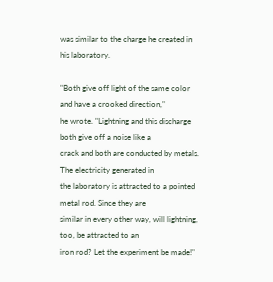was similar to the charge he created in his laboratory.

"Both give off light of the same color and have a crooked direction,"
he wrote. "Lightning and this discharge both give off a noise like a
crack and both are conducted by metals. The electricity generated in
the laboratory is attracted to a pointed metal rod. Since they are
similar in every other way, will lightning, too, be attracted to an
iron rod? Let the experiment be made!"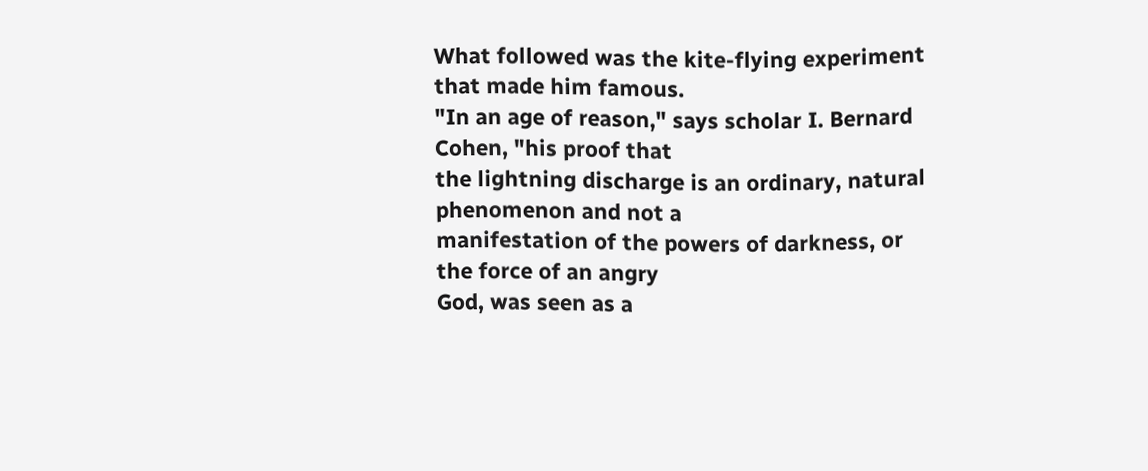What followed was the kite-flying experiment that made him famous.
"In an age of reason," says scholar I. Bernard Cohen, "his proof that
the lightning discharge is an ordinary, natural phenomenon and not a
manifestation of the powers of darkness, or the force of an angry
God, was seen as a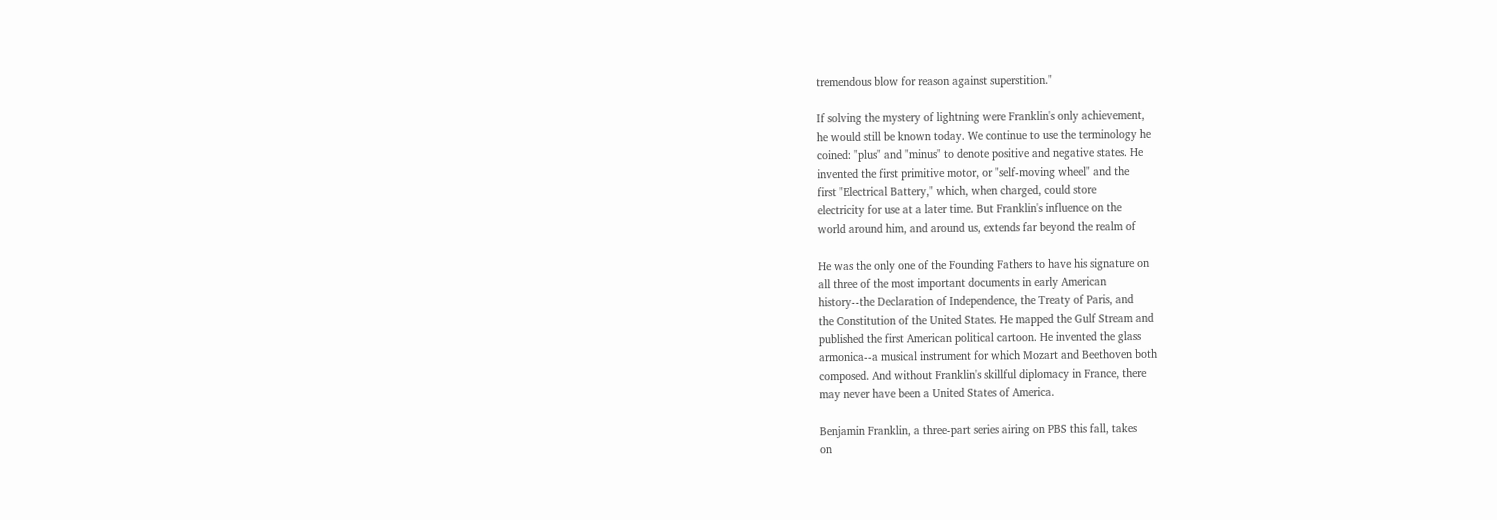tremendous blow for reason against superstition."

If solving the mystery of lightning were Franklin's only achievement,
he would still be known today. We continue to use the terminology he
coined: "plus" and "minus" to denote positive and negative states. He
invented the first primitive motor, or "self-moving wheel" and the
first "Electrical Battery," which, when charged, could store
electricity for use at a later time. But Franklin's influence on the
world around him, and around us, extends far beyond the realm of

He was the only one of the Founding Fathers to have his signature on
all three of the most important documents in early American
history--the Declaration of Independence, the Treaty of Paris, and
the Constitution of the United States. He mapped the Gulf Stream and
published the first American political cartoon. He invented the glass
armonica--a musical instrument for which Mozart and Beethoven both
composed. And without Franklin's skillful diplomacy in France, there
may never have been a United States of America.

Benjamin Franklin, a three-part series airing on PBS this fall, takes
on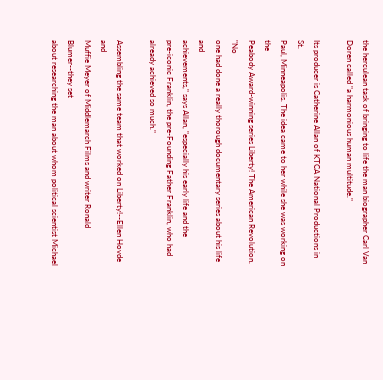the herculean task of bringing to life the man biographer Carl Van
Doren called "a harmonious human multitude."

Its producer is Catherine Allan of KTCA National Productions in St.
Paul, Minneapolis. The idea came to her while she was working on the
Peabody Award-winning series Liberty! The American Revolution. "No
one had done a really thorough documentary series about his life and
achievements," says Allan, "especially his early life and the
pre-iconic Franklin, the pre-Founding Father Franklin, who had
already achieved so much."

Assembling the same team that worked on Liberty!--Ellen Hovde and
Muffie Meyer of Middlemarch Films and writer Ronald Blumer--they set
about researching the man about whom political scientist Michael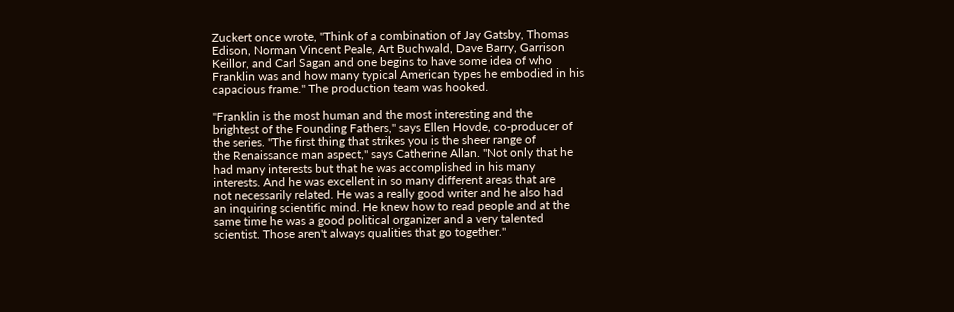Zuckert once wrote, "Think of a combination of Jay Gatsby, Thomas
Edison, Norman Vincent Peale, Art Buchwald, Dave Barry, Garrison
Keillor, and Carl Sagan and one begins to have some idea of who
Franklin was and how many typical American types he embodied in his
capacious frame." The production team was hooked.

"Franklin is the most human and the most interesting and the
brightest of the Founding Fathers," says Ellen Hovde, co-producer of
the series. "The first thing that strikes you is the sheer range of
the Renaissance man aspect," says Catherine Allan. "Not only that he
had many interests but that he was accomplished in his many
interests. And he was excellent in so many different areas that are
not necessarily related. He was a really good writer and he also had
an inquiring scientific mind. He knew how to read people and at the
same time he was a good political organizer and a very talented
scientist. Those aren't always qualities that go together."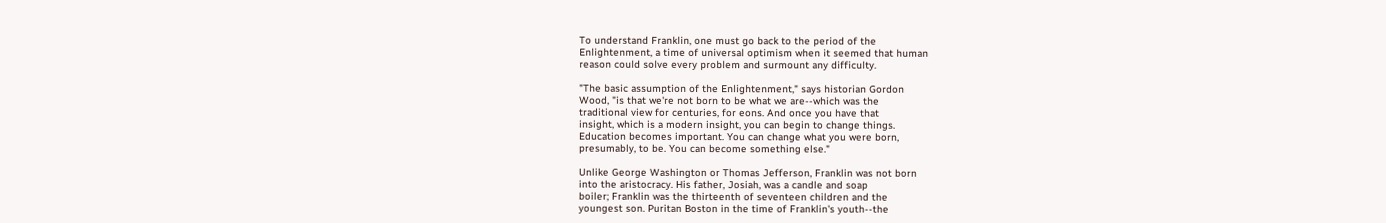To understand Franklin, one must go back to the period of the
Enlightenment, a time of universal optimism when it seemed that human
reason could solve every problem and surmount any difficulty.

"The basic assumption of the Enlightenment," says historian Gordon
Wood, "is that we're not born to be what we are--which was the
traditional view for centuries, for eons. And once you have that
insight, which is a modern insight, you can begin to change things.
Education becomes important. You can change what you were born,
presumably, to be. You can become something else."

Unlike George Washington or Thomas Jefferson, Franklin was not born
into the aristocracy. His father, Josiah, was a candle and soap
boiler; Franklin was the thirteenth of seventeen children and the
youngest son. Puritan Boston in the time of Franklin's youth--the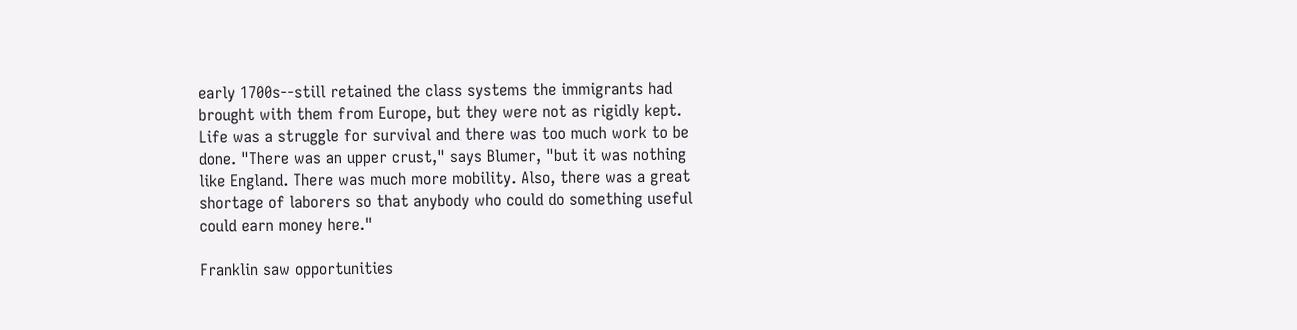early 1700s--still retained the class systems the immigrants had
brought with them from Europe, but they were not as rigidly kept.
Life was a struggle for survival and there was too much work to be
done. "There was an upper crust," says Blumer, "but it was nothing
like England. There was much more mobility. Also, there was a great
shortage of laborers so that anybody who could do something useful
could earn money here."

Franklin saw opportunities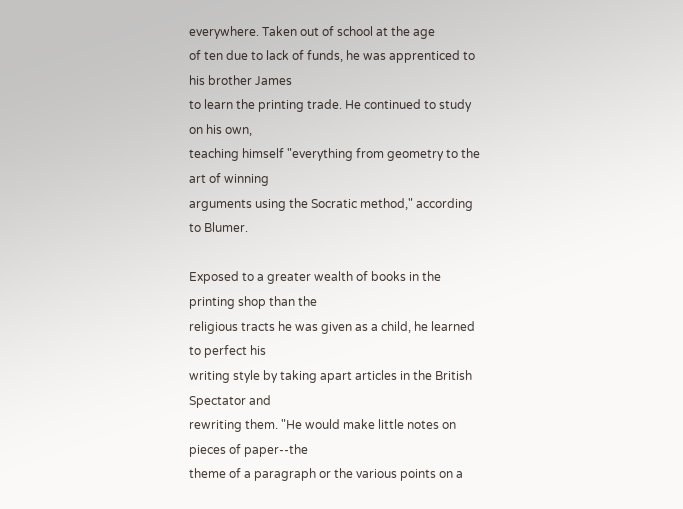everywhere. Taken out of school at the age
of ten due to lack of funds, he was apprenticed to his brother James
to learn the printing trade. He continued to study on his own,
teaching himself "everything from geometry to the art of winning
arguments using the Socratic method," according to Blumer.

Exposed to a greater wealth of books in the printing shop than the
religious tracts he was given as a child, he learned to perfect his
writing style by taking apart articles in the British Spectator and
rewriting them. "He would make little notes on pieces of paper--the
theme of a paragraph or the various points on a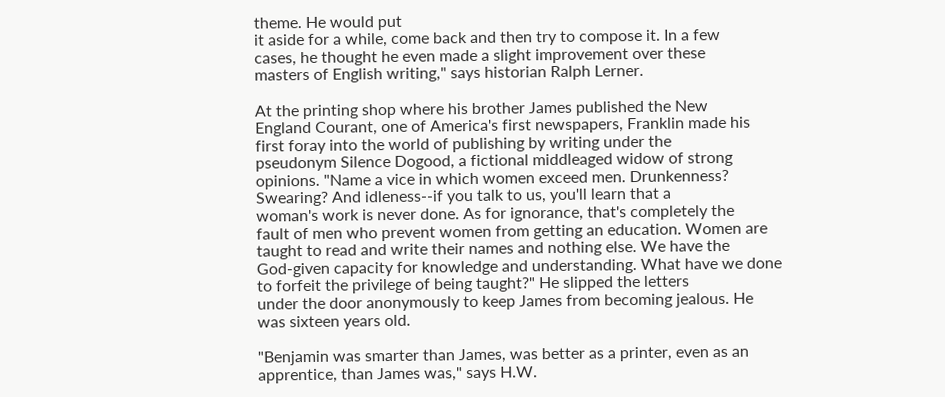theme. He would put
it aside for a while, come back and then try to compose it. In a few
cases, he thought he even made a slight improvement over these
masters of English writing," says historian Ralph Lerner.

At the printing shop where his brother James published the New
England Courant, one of America's first newspapers, Franklin made his
first foray into the world of publishing by writing under the
pseudonym Silence Dogood, a fictional middleaged widow of strong
opinions. "Name a vice in which women exceed men. Drunkenness?
Swearing? And idleness--if you talk to us, you'll learn that a
woman's work is never done. As for ignorance, that's completely the
fault of men who prevent women from getting an education. Women are
taught to read and write their names and nothing else. We have the
God-given capacity for knowledge and understanding. What have we done
to forfeit the privilege of being taught?" He slipped the letters
under the door anonymously to keep James from becoming jealous. He
was sixteen years old.

"Benjamin was smarter than James, was better as a printer, even as an
apprentice, than James was," says H.W.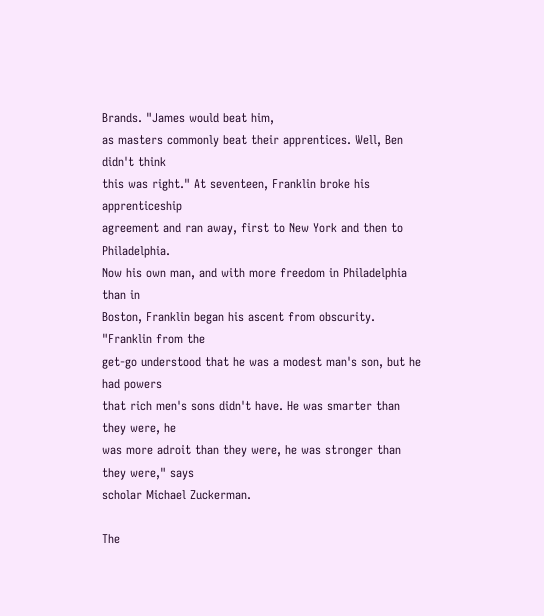Brands. "James would beat him,
as masters commonly beat their apprentices. Well, Ben didn't think
this was right." At seventeen, Franklin broke his apprenticeship
agreement and ran away, first to New York and then to Philadelphia.
Now his own man, and with more freedom in Philadelphia than in
Boston, Franklin began his ascent from obscurity. "Franklin from the
get-go understood that he was a modest man's son, but he had powers
that rich men's sons didn't have. He was smarter than they were, he
was more adroit than they were, he was stronger than they were," says
scholar Michael Zuckerman.

The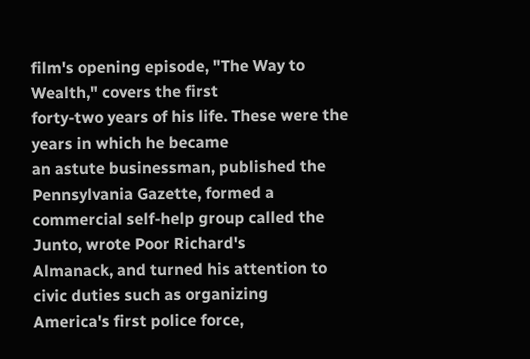film's opening episode, "The Way to Wealth," covers the first
forty-two years of his life. These were the years in which he became
an astute businessman, published the Pennsylvania Gazette, formed a
commercial self-help group called the Junto, wrote Poor Richard's
Almanack, and turned his attention to civic duties such as organizing
America's first police force,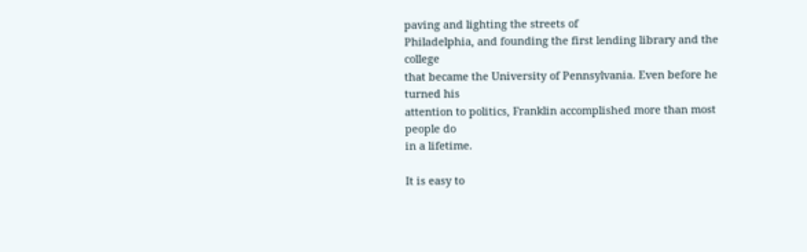paving and lighting the streets of
Philadelphia, and founding the first lending library and the college
that became the University of Pennsylvania. Even before he turned his
attention to politics, Franklin accomplished more than most people do
in a lifetime.

It is easy to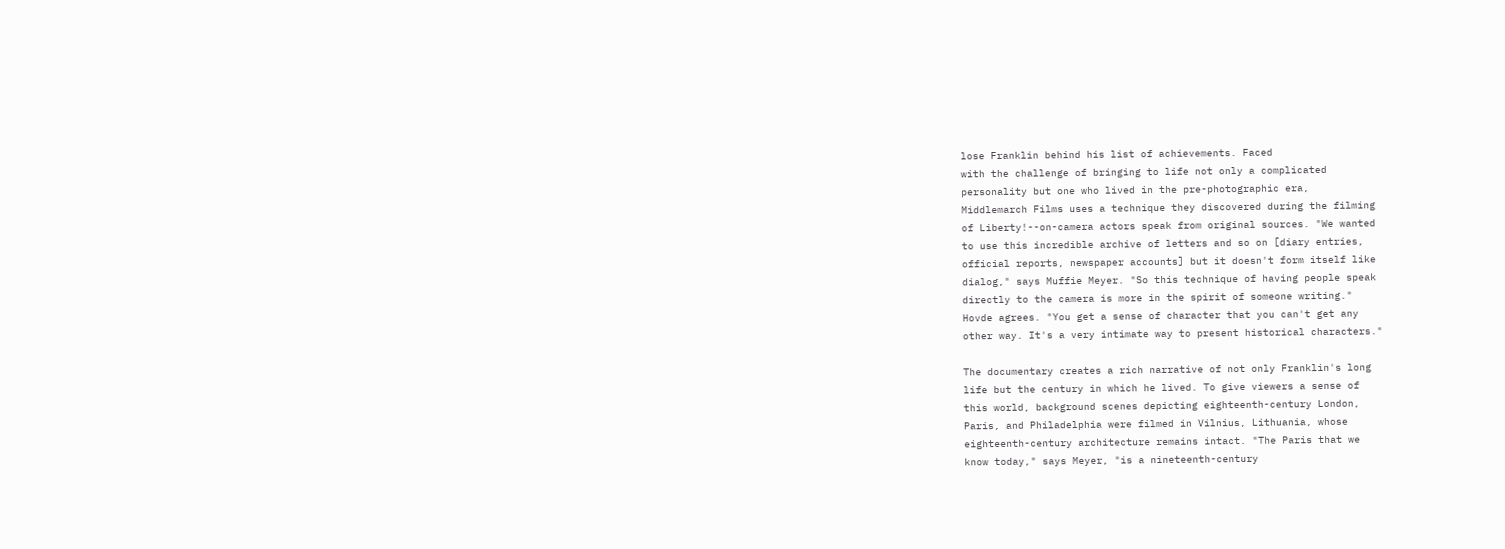lose Franklin behind his list of achievements. Faced
with the challenge of bringing to life not only a complicated
personality but one who lived in the pre-photographic era,
Middlemarch Films uses a technique they discovered during the filming
of Liberty!--on-camera actors speak from original sources. "We wanted
to use this incredible archive of letters and so on [diary entries,
official reports, newspaper accounts] but it doesn't form itself like
dialog," says Muffie Meyer. "So this technique of having people speak
directly to the camera is more in the spirit of someone writing."
Hovde agrees. "You get a sense of character that you can't get any
other way. It's a very intimate way to present historical characters."

The documentary creates a rich narrative of not only Franklin's long
life but the century in which he lived. To give viewers a sense of
this world, background scenes depicting eighteenth-century London,
Paris, and Philadelphia were filmed in Vilnius, Lithuania, whose
eighteenth-century architecture remains intact. "The Paris that we
know today," says Meyer, "is a nineteenth-century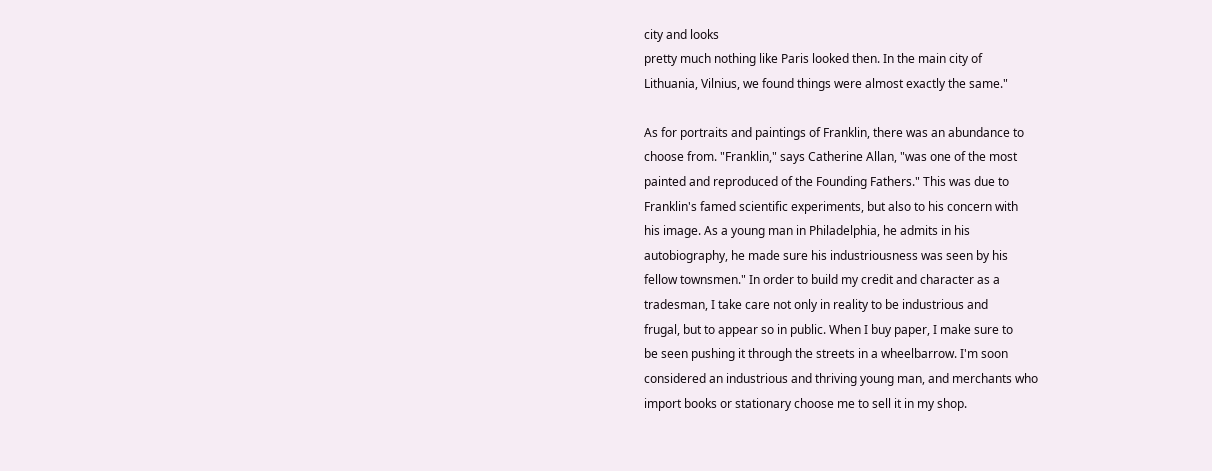city and looks
pretty much nothing like Paris looked then. In the main city of
Lithuania, Vilnius, we found things were almost exactly the same."

As for portraits and paintings of Franklin, there was an abundance to
choose from. "Franklin," says Catherine Allan, "was one of the most
painted and reproduced of the Founding Fathers." This was due to
Franklin's famed scientific experiments, but also to his concern with
his image. As a young man in Philadelphia, he admits in his
autobiography, he made sure his industriousness was seen by his
fellow townsmen." In order to build my credit and character as a
tradesman, I take care not only in reality to be industrious and
frugal, but to appear so in public. When I buy paper, I make sure to
be seen pushing it through the streets in a wheelbarrow. I'm soon
considered an industrious and thriving young man, and merchants who
import books or stationary choose me to sell it in my shop.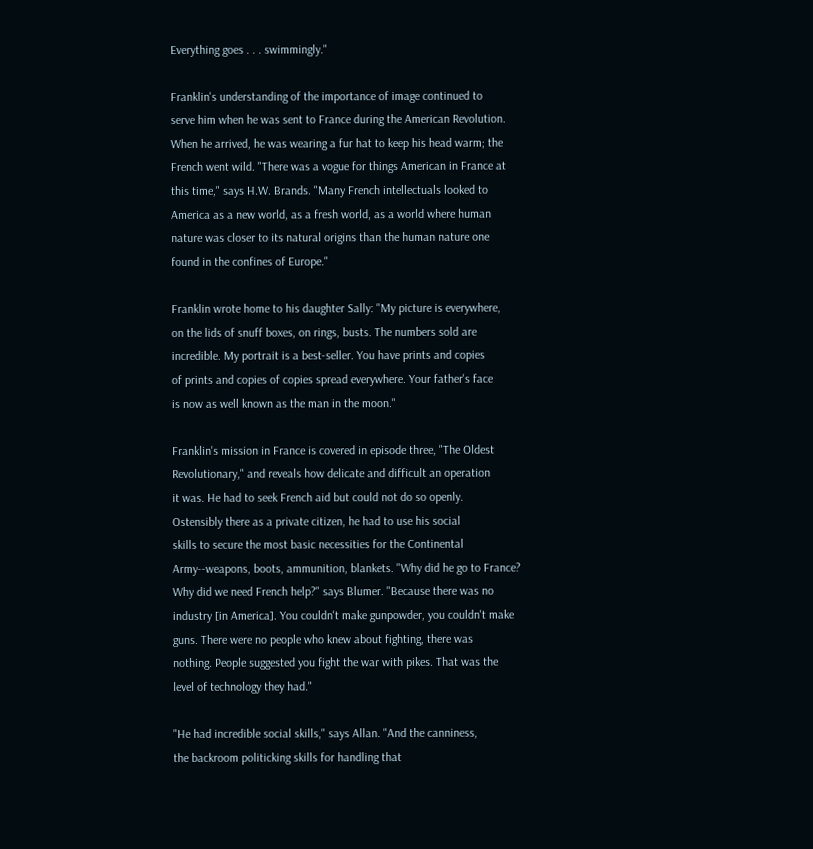Everything goes . . . swimmingly."

Franklin's understanding of the importance of image continued to
serve him when he was sent to France during the American Revolution.
When he arrived, he was wearing a fur hat to keep his head warm; the
French went wild. "There was a vogue for things American in France at
this time," says H.W. Brands. "Many French intellectuals looked to
America as a new world, as a fresh world, as a world where human
nature was closer to its natural origins than the human nature one
found in the confines of Europe."

Franklin wrote home to his daughter Sally: "My picture is everywhere,
on the lids of snuff boxes, on rings, busts. The numbers sold are
incredible. My portrait is a best-seller. You have prints and copies
of prints and copies of copies spread everywhere. Your father's face
is now as well known as the man in the moon."

Franklin's mission in France is covered in episode three, "The Oldest
Revolutionary," and reveals how delicate and difficult an operation
it was. He had to seek French aid but could not do so openly.
Ostensibly there as a private citizen, he had to use his social
skills to secure the most basic necessities for the Continental
Army--weapons, boots, ammunition, blankets. "Why did he go to France?
Why did we need French help?" says Blumer. "Because there was no
industry [in America]. You couldn't make gunpowder, you couldn't make
guns. There were no people who knew about fighting, there was
nothing. People suggested you fight the war with pikes. That was the
level of technology they had."

"He had incredible social skills," says Allan. "And the canniness,
the backroom politicking skills for handling that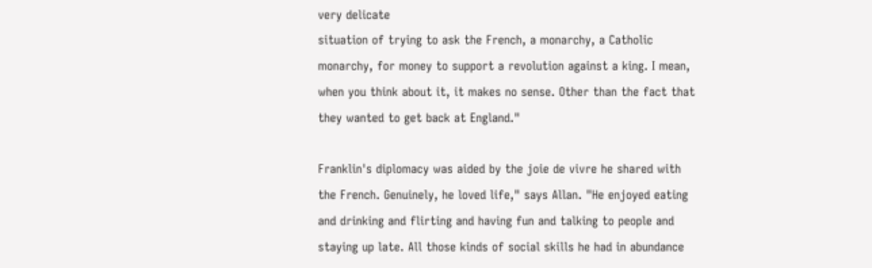very delicate
situation of trying to ask the French, a monarchy, a Catholic
monarchy, for money to support a revolution against a king. I mean,
when you think about it, it makes no sense. Other than the fact that
they wanted to get back at England."

Franklin's diplomacy was aided by the joie de vivre he shared with
the French. Genuinely, he loved life," says Allan. "He enjoyed eating
and drinking and flirting and having fun and talking to people and
staying up late. All those kinds of social skills he had in abundance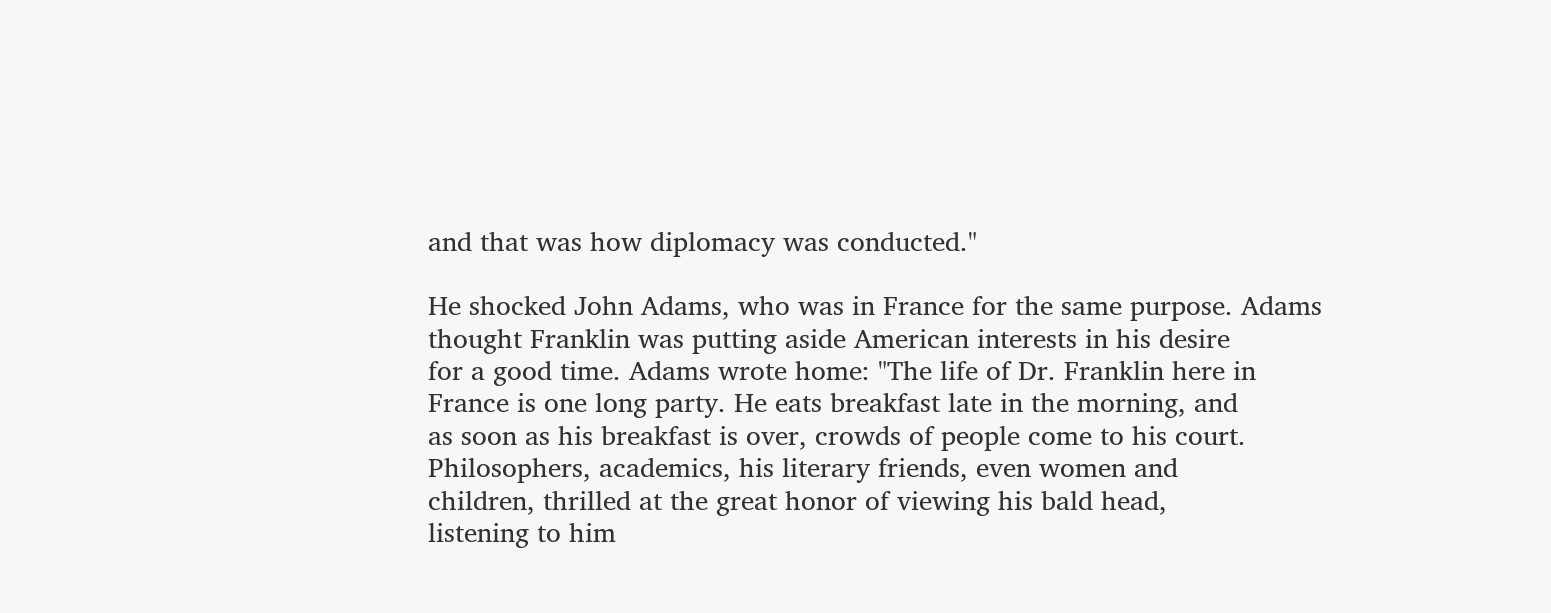and that was how diplomacy was conducted."

He shocked John Adams, who was in France for the same purpose. Adams
thought Franklin was putting aside American interests in his desire
for a good time. Adams wrote home: "The life of Dr. Franklin here in
France is one long party. He eats breakfast late in the morning, and
as soon as his breakfast is over, crowds of people come to his court.
Philosophers, academics, his literary friends, even women and
children, thrilled at the great honor of viewing his bald head,
listening to him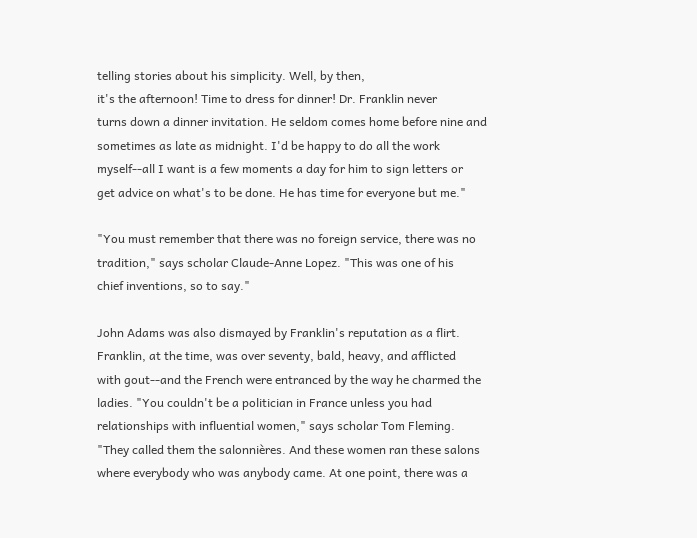telling stories about his simplicity. Well, by then,
it's the afternoon! Time to dress for dinner! Dr. Franklin never
turns down a dinner invitation. He seldom comes home before nine and
sometimes as late as midnight. I'd be happy to do all the work
myself--all I want is a few moments a day for him to sign letters or
get advice on what's to be done. He has time for everyone but me."

"You must remember that there was no foreign service, there was no
tradition," says scholar Claude-Anne Lopez. "This was one of his
chief inventions, so to say."

John Adams was also dismayed by Franklin's reputation as a flirt.
Franklin, at the time, was over seventy, bald, heavy, and afflicted
with gout--and the French were entranced by the way he charmed the
ladies. "You couldn't be a politician in France unless you had
relationships with influential women," says scholar Tom Fleming.
"They called them the salonnières. And these women ran these salons
where everybody who was anybody came. At one point, there was a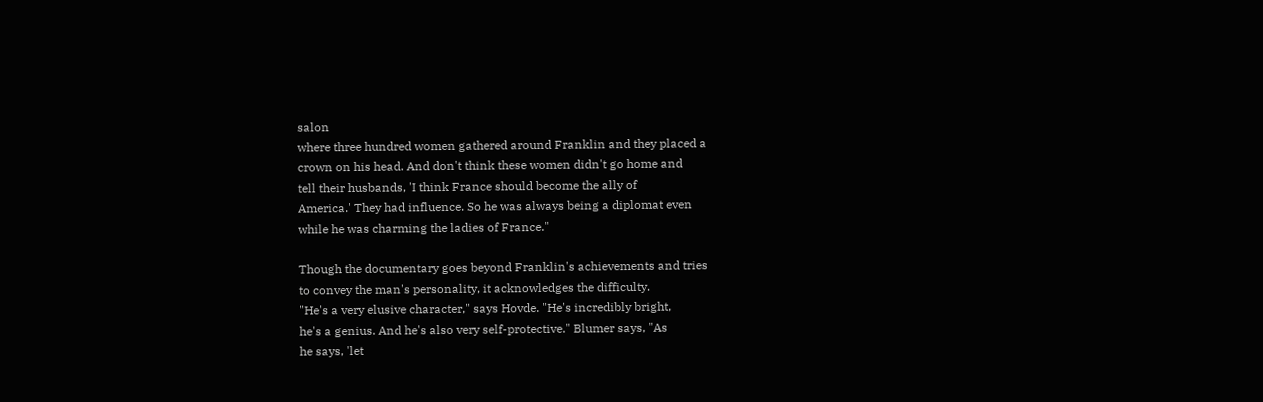salon
where three hundred women gathered around Franklin and they placed a
crown on his head. And don't think these women didn't go home and
tell their husbands, 'I think France should become the ally of
America.' They had influence. So he was always being a diplomat even
while he was charming the ladies of France."

Though the documentary goes beyond Franklin's achievements and tries
to convey the man's personality, it acknowledges the difficulty.
"He's a very elusive character," says Hovde. "He's incredibly bright,
he's a genius. And he's also very self-protective." Blumer says, "As
he says, 'let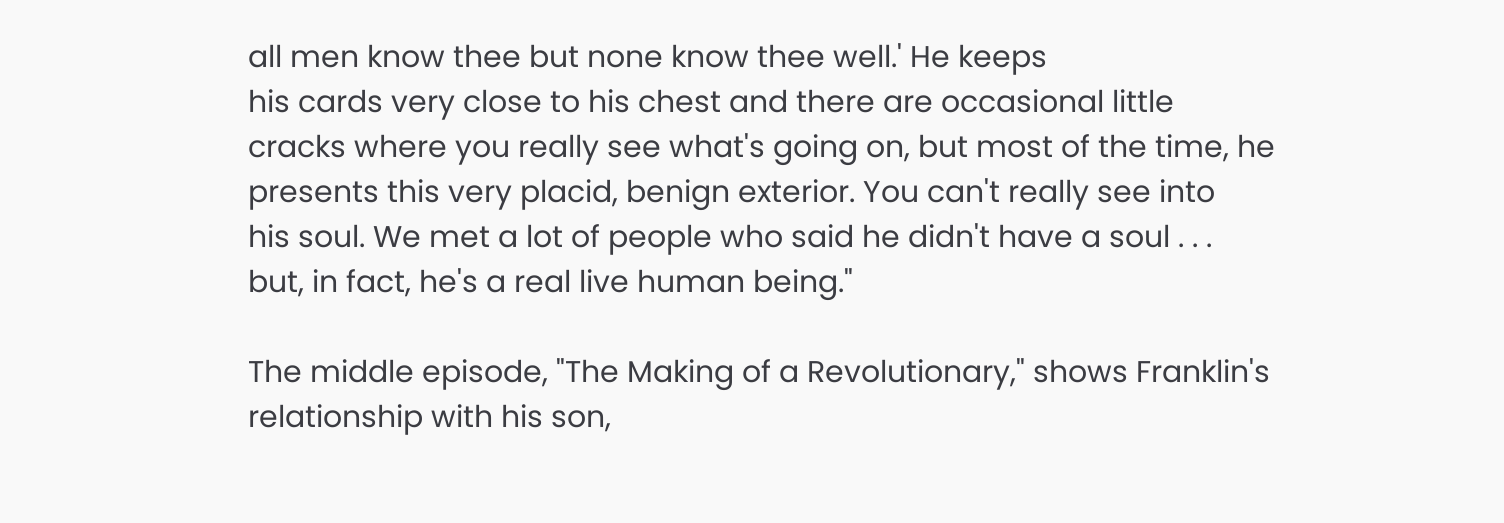all men know thee but none know thee well.' He keeps
his cards very close to his chest and there are occasional little
cracks where you really see what's going on, but most of the time, he
presents this very placid, benign exterior. You can't really see into
his soul. We met a lot of people who said he didn't have a soul . . .
but, in fact, he's a real live human being."

The middle episode, "The Making of a Revolutionary," shows Franklin's
relationship with his son,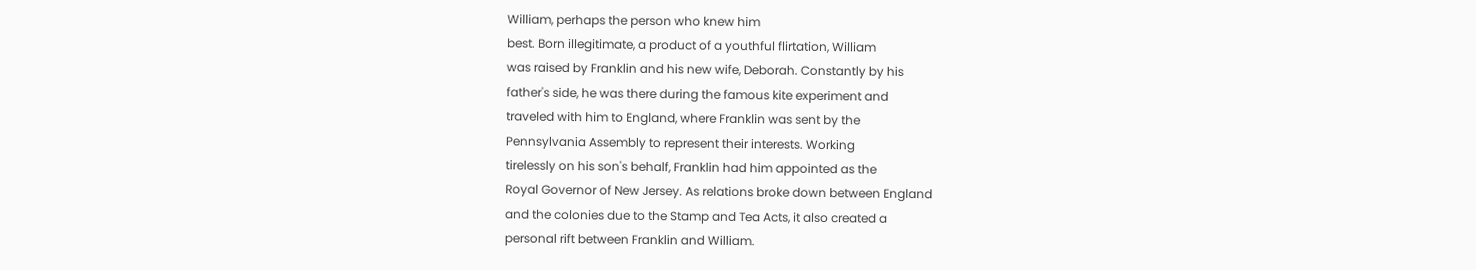William, perhaps the person who knew him
best. Born illegitimate, a product of a youthful flirtation, William
was raised by Franklin and his new wife, Deborah. Constantly by his
father's side, he was there during the famous kite experiment and
traveled with him to England, where Franklin was sent by the
Pennsylvania Assembly to represent their interests. Working
tirelessly on his son's behalf, Franklin had him appointed as the
Royal Governor of New Jersey. As relations broke down between England
and the colonies due to the Stamp and Tea Acts, it also created a
personal rift between Franklin and William.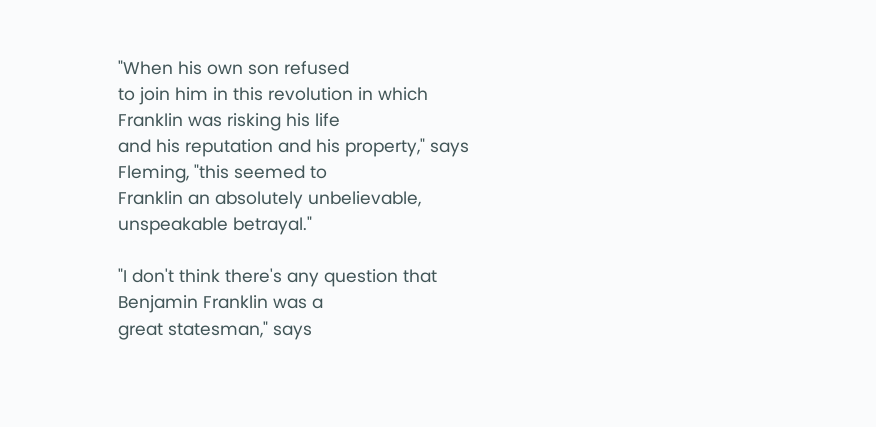"When his own son refused
to join him in this revolution in which Franklin was risking his life
and his reputation and his property," says Fleming, "this seemed to
Franklin an absolutely unbelievable, unspeakable betrayal."

"I don't think there's any question that Benjamin Franklin was a
great statesman," says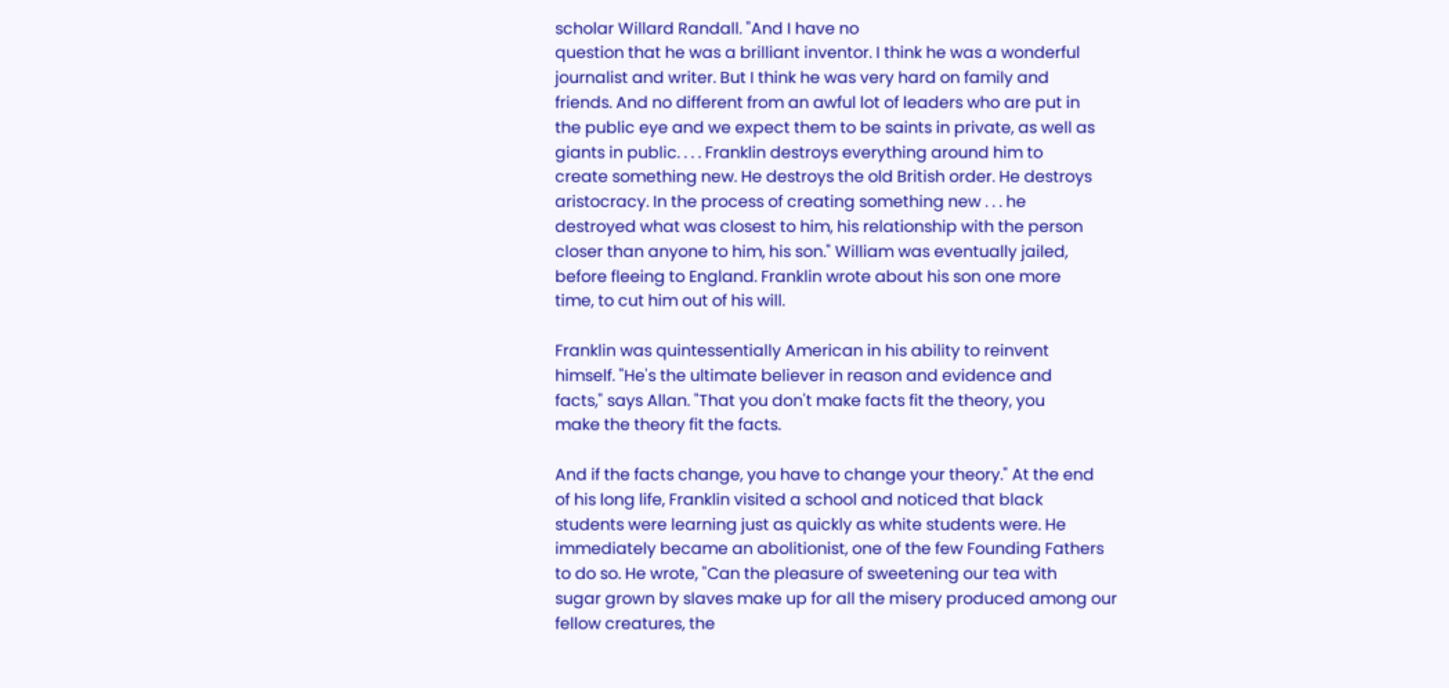scholar Willard Randall. "And I have no
question that he was a brilliant inventor. I think he was a wonderful
journalist and writer. But I think he was very hard on family and
friends. And no different from an awful lot of leaders who are put in
the public eye and we expect them to be saints in private, as well as
giants in public. . . . Franklin destroys everything around him to
create something new. He destroys the old British order. He destroys
aristocracy. In the process of creating something new . . . he
destroyed what was closest to him, his relationship with the person
closer than anyone to him, his son." William was eventually jailed,
before fleeing to England. Franklin wrote about his son one more
time, to cut him out of his will.

Franklin was quintessentially American in his ability to reinvent
himself. "He's the ultimate believer in reason and evidence and
facts," says Allan. "That you don't make facts fit the theory, you
make the theory fit the facts.

And if the facts change, you have to change your theory." At the end
of his long life, Franklin visited a school and noticed that black
students were learning just as quickly as white students were. He
immediately became an abolitionist, one of the few Founding Fathers
to do so. He wrote, "Can the pleasure of sweetening our tea with
sugar grown by slaves make up for all the misery produced among our
fellow creatures, the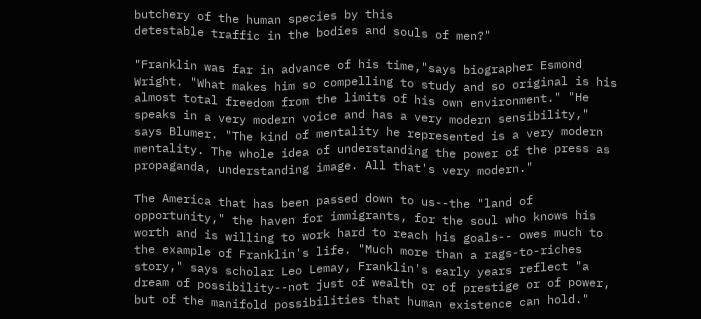butchery of the human species by this
detestable traffic in the bodies and souls of men?"

"Franklin was far in advance of his time,"says biographer Esmond
Wright. "What makes him so compelling to study and so original is his
almost total freedom from the limits of his own environment." "He
speaks in a very modern voice and has a very modern sensibility,"
says Blumer. "The kind of mentality he represented is a very modern
mentality. The whole idea of understanding the power of the press as
propaganda, understanding image. All that's very modern."

The America that has been passed down to us--the "land of
opportunity," the haven for immigrants, for the soul who knows his
worth and is willing to work hard to reach his goals-- owes much to
the example of Franklin's life. "Much more than a rags-to-riches
story," says scholar Leo Lemay, Franklin's early years reflect "a
dream of possibility--not just of wealth or of prestige or of power,
but of the manifold possibilities that human existence can hold."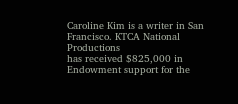Caroline Kim is a writer in San Francisco. KTCA National Productions
has received $825,000 in Endowment support for the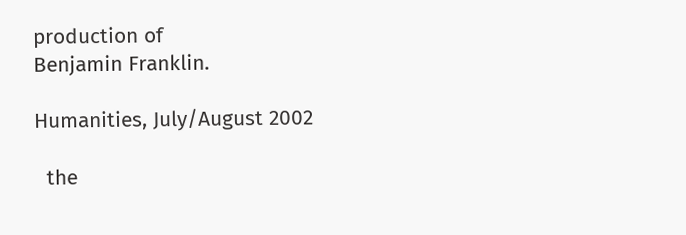production of
Benjamin Franklin.

Humanities, July/August 2002

  the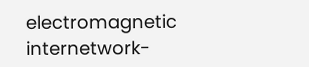electromagnetic internetwork-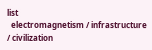list
  electromagnetism / infrastructure / civilization